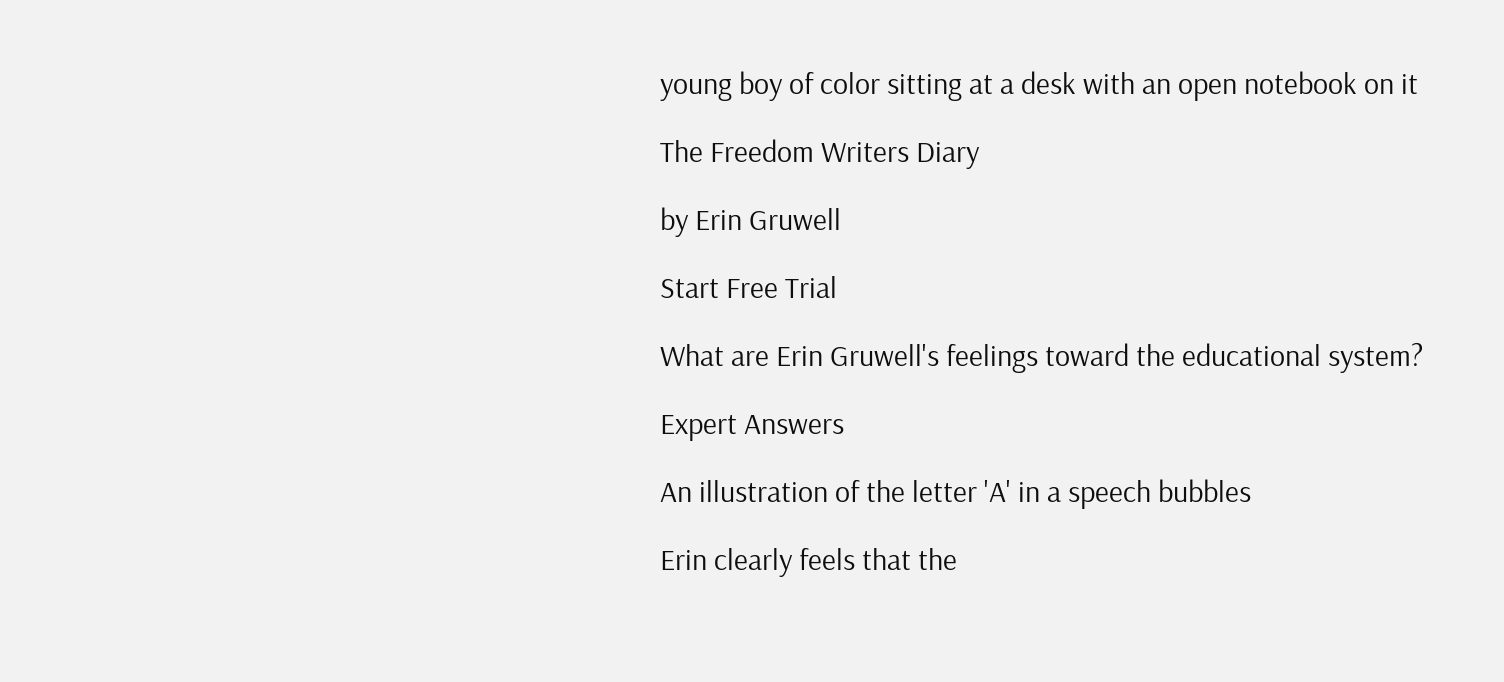young boy of color sitting at a desk with an open notebook on it

The Freedom Writers Diary

by Erin Gruwell

Start Free Trial

What are Erin Gruwell's feelings toward the educational system?

Expert Answers

An illustration of the letter 'A' in a speech bubbles

Erin clearly feels that the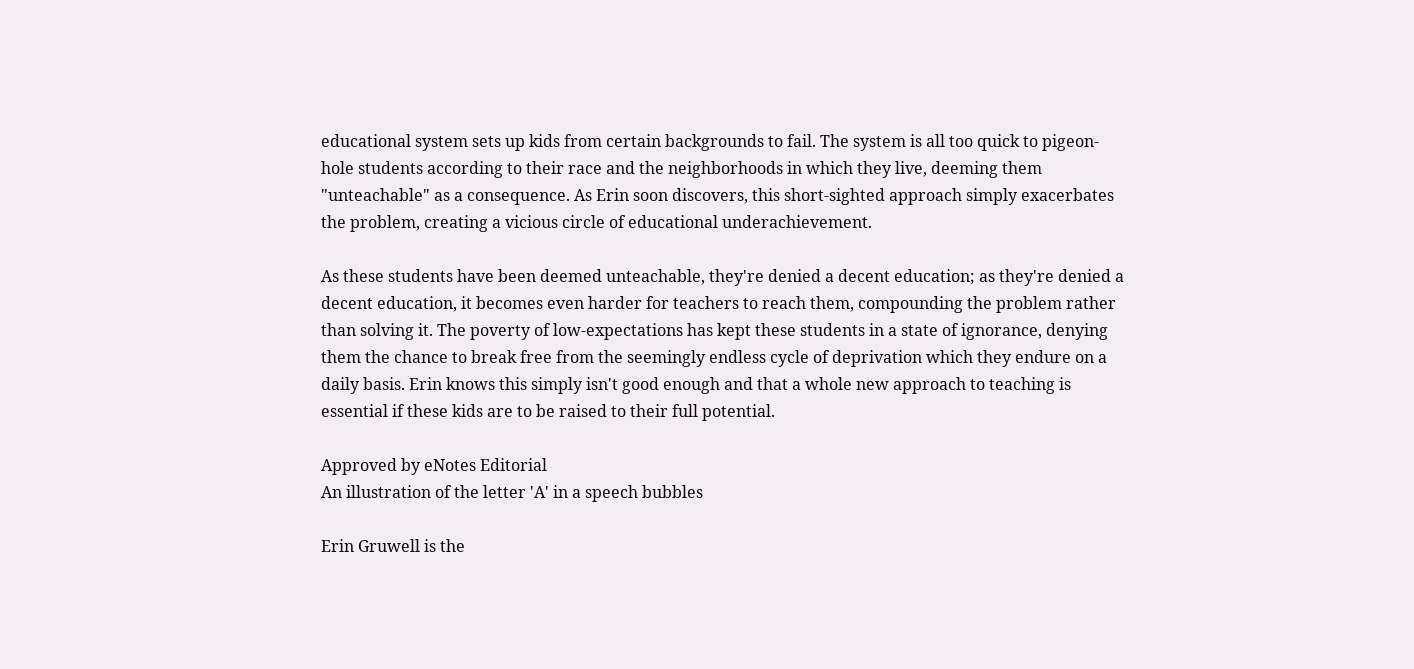educational system sets up kids from certain backgrounds to fail. The system is all too quick to pigeon-hole students according to their race and the neighborhoods in which they live, deeming them "unteachable" as a consequence. As Erin soon discovers, this short-sighted approach simply exacerbates the problem, creating a vicious circle of educational underachievement.

As these students have been deemed unteachable, they're denied a decent education; as they're denied a decent education, it becomes even harder for teachers to reach them, compounding the problem rather than solving it. The poverty of low-expectations has kept these students in a state of ignorance, denying them the chance to break free from the seemingly endless cycle of deprivation which they endure on a daily basis. Erin knows this simply isn't good enough and that a whole new approach to teaching is essential if these kids are to be raised to their full potential.

Approved by eNotes Editorial
An illustration of the letter 'A' in a speech bubbles

Erin Gruwell is the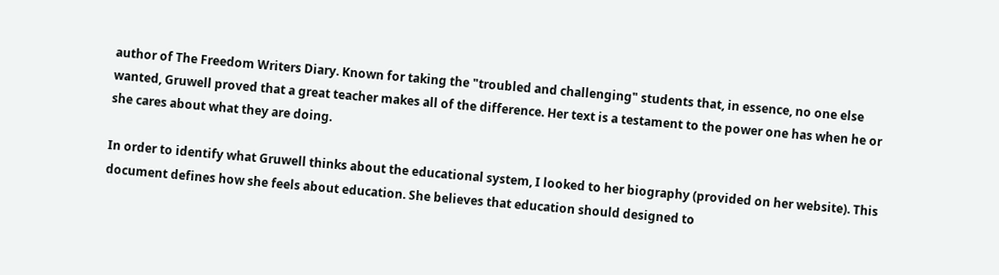author of The Freedom Writers Diary. Known for taking the "troubled and challenging" students that, in essence, no one else wanted, Gruwell proved that a great teacher makes all of the difference. Her text is a testament to the power one has when he or she cares about what they are doing.

In order to identify what Gruwell thinks about the educational system, I looked to her biography (provided on her website). This document defines how she feels about education. She believes that education should designed to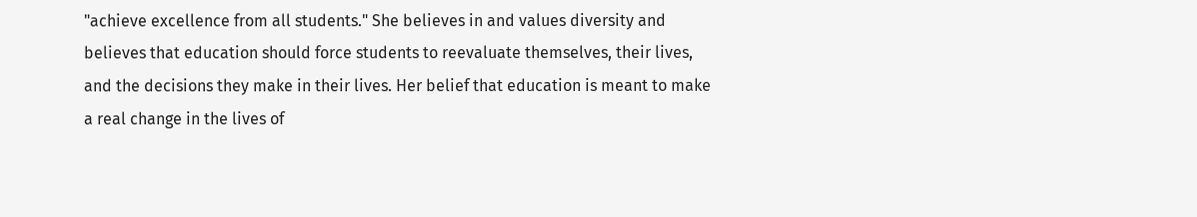"achieve excellence from all students." She believes in and values diversity and believes that education should force students to reevaluate themselves, their lives, and the decisions they make in their lives. Her belief that education is meant to make a real change in the lives of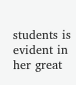students is evident in her great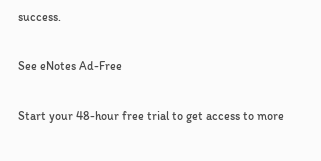success.

See eNotes Ad-Free

Start your 48-hour free trial to get access to more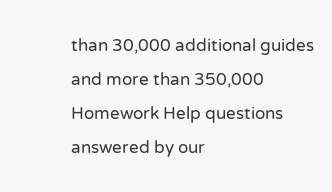than 30,000 additional guides and more than 350,000 Homework Help questions answered by our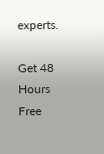experts.

Get 48 Hours Free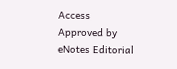Access
Approved by eNotes Editorial